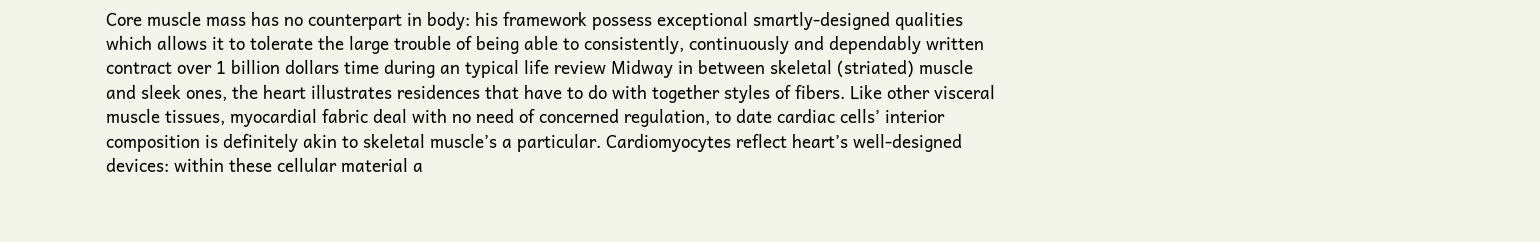Core muscle mass has no counterpart in body: his framework possess exceptional smartly-designed qualities which allows it to tolerate the large trouble of being able to consistently, continuously and dependably written contract over 1 billion dollars time during an typical life review Midway in between skeletal (striated) muscle and sleek ones, the heart illustrates residences that have to do with together styles of fibers. Like other visceral muscle tissues, myocardial fabric deal with no need of concerned regulation, to date cardiac cells’ interior composition is definitely akin to skeletal muscle’s a particular. Cardiomyocytes reflect heart’s well-designed devices: within these cellular material a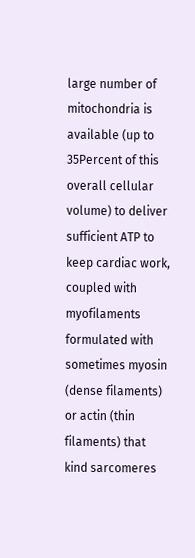large number of mitochondria is available (up to 35Percent of this overall cellular volume) to deliver sufficient ATP to keep cardiac work, coupled with myofilaments formulated with sometimes myosin (dense filaments) or actin (thin filaments) that kind sarcomeres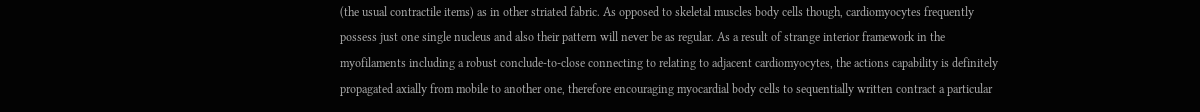(the usual contractile items) as in other striated fabric. As opposed to skeletal muscles body cells though, cardiomyocytes frequently possess just one single nucleus and also their pattern will never be as regular. As a result of strange interior framework in the myofilaments including a robust conclude-to-close connecting to relating to adjacent cardiomyocytes, the actions capability is definitely propagated axially from mobile to another one, therefore encouraging myocardial body cells to sequentially written contract a particular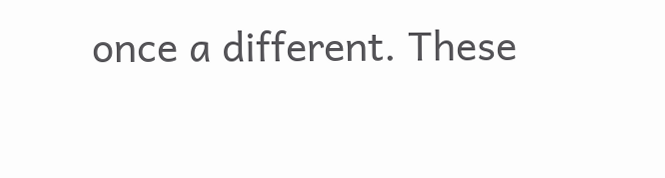once a different. These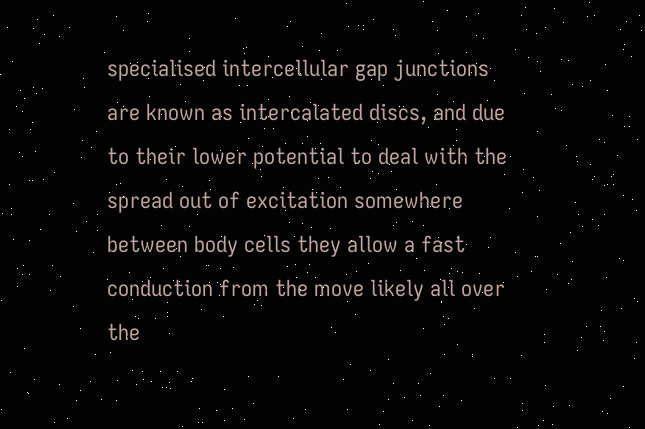specialised intercellular gap junctions are known as intercalated discs, and due to their lower potential to deal with the spread out of excitation somewhere between body cells they allow a fast conduction from the move likely all over the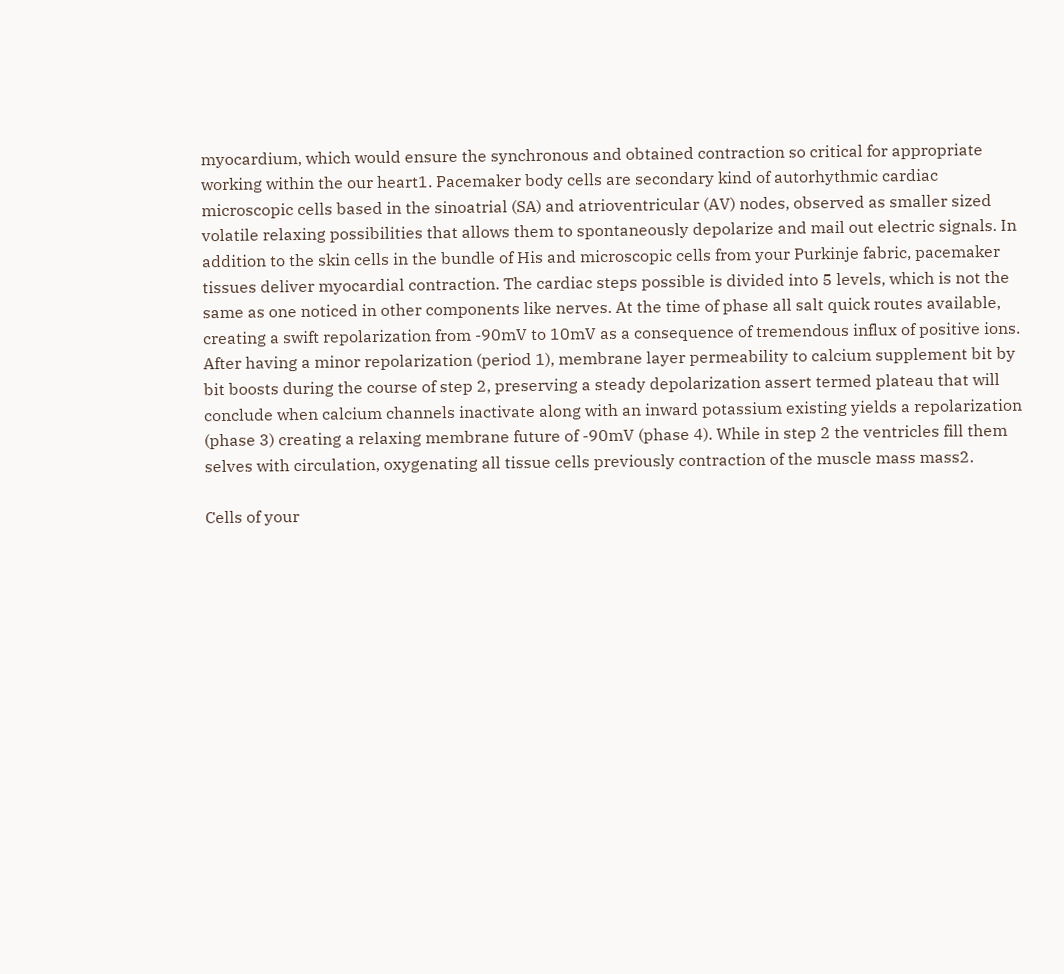myocardium, which would ensure the synchronous and obtained contraction so critical for appropriate working within the our heart1. Pacemaker body cells are secondary kind of autorhythmic cardiac microscopic cells based in the sinoatrial (SA) and atrioventricular (AV) nodes, observed as smaller sized volatile relaxing possibilities that allows them to spontaneously depolarize and mail out electric signals. In addition to the skin cells in the bundle of His and microscopic cells from your Purkinje fabric, pacemaker tissues deliver myocardial contraction. The cardiac steps possible is divided into 5 levels, which is not the same as one noticed in other components like nerves. At the time of phase all salt quick routes available, creating a swift repolarization from -90mV to 10mV as a consequence of tremendous influx of positive ions. After having a minor repolarization (period 1), membrane layer permeability to calcium supplement bit by bit boosts during the course of step 2, preserving a steady depolarization assert termed plateau that will conclude when calcium channels inactivate along with an inward potassium existing yields a repolarization (phase 3) creating a relaxing membrane future of -90mV (phase 4). While in step 2 the ventricles fill them selves with circulation, oxygenating all tissue cells previously contraction of the muscle mass mass2.

Cells of your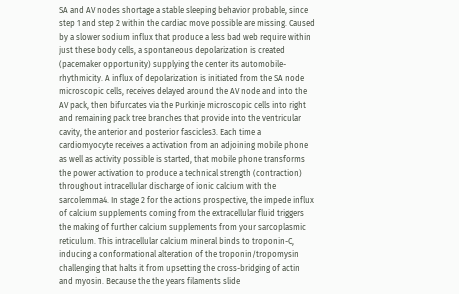SA and AV nodes shortage a stable sleeping behavior probable, since step 1 and step 2 within the cardiac move possible are missing. Caused by a slower sodium influx that produce a less bad web require within just these body cells, a spontaneous depolarization is created (pacemaker opportunity) supplying the center its automobile-rhythmicity. A influx of depolarization is initiated from the SA node microscopic cells, receives delayed around the AV node and into the AV pack, then bifurcates via the Purkinje microscopic cells into right and remaining pack tree branches that provide into the ventricular cavity, the anterior and posterior fascicles3. Each time a cardiomyocyte receives a activation from an adjoining mobile phone as well as activity possible is started, that mobile phone transforms the power activation to produce a technical strength (contraction) throughout intracellular discharge of ionic calcium with the sarcolemma4. In stage 2 for the actions prospective, the impede influx of calcium supplements coming from the extracellular fluid triggers the making of further calcium supplements from your sarcoplasmic reticulum. This intracellular calcium mineral binds to troponin-C, inducing a conformational alteration of the troponin/tropomysin challenging that halts it from upsetting the cross-bridging of actin and myosin. Because the the years filaments slide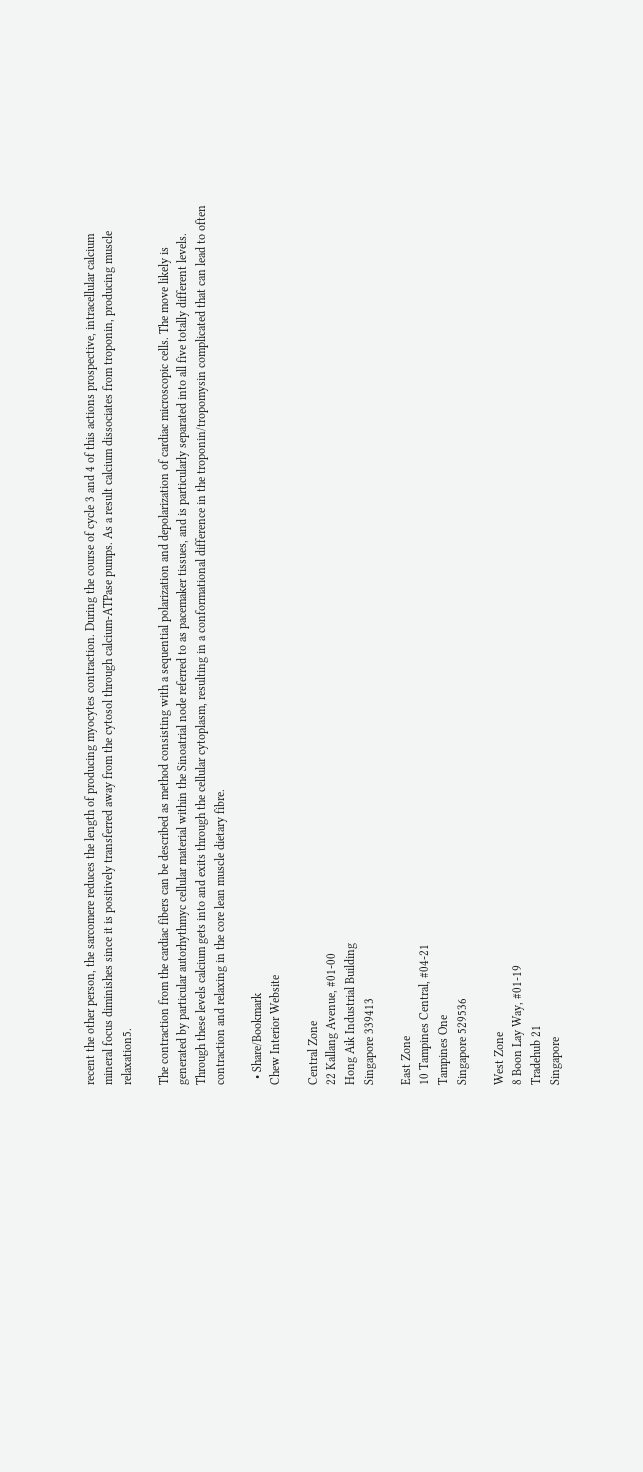recent the other person, the sarcomere reduces the length of producing myocytes contraction. During the course of cycle 3 and 4 of this actions prospective, intracellular calcium mineral focus diminishes since it is positively transferred away from the cytosol through calcium-ATPase pumps. As a result calcium dissociates from troponin, producing muscle relaxation5.

The contraction from the cardiac fibers can be described as method consisting with a sequential polarization and depolarization of cardiac microscopic cells. The move likely is generated by particular autorhythmyc cellular material within the Sinoatrial node referred to as pacemaker tissues, and is particularly separated into all five totally different levels. Through these levels calcium gets into and exits through the cellular cytoplasm, resulting in a conformational difference in the troponin/tropomysin complicated that can lead to often contraction and relaxing in the core lean muscle dietary fibre.

  • Share/Bookmark
Chew Interior Website

Central Zone
22 Kallang Avenue, #01-00
Hong Aik Industrial Building
Singapore 339413

East Zone
10 Tampines Central, #04-21
Tampines One
Singapore 529536

West Zone
8 Boon Lay Way, #01-19
Tradehub 21
Singapore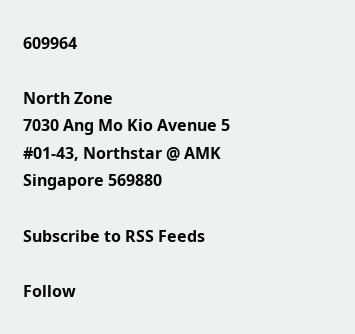609964

North Zone
7030 Ang Mo Kio Avenue 5 #01-43, Northstar @ AMK
Singapore 569880

Subscribe to RSS Feeds

Follow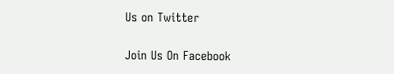Us on Twitter

Join Us On Facebook